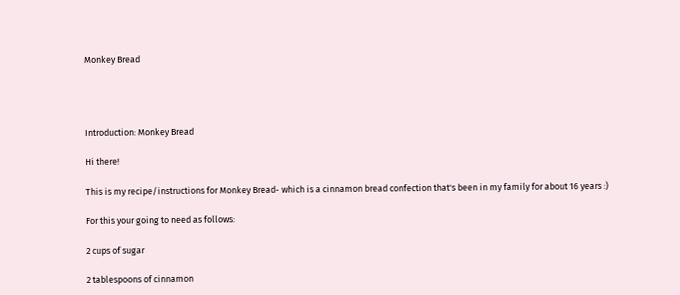Monkey Bread




Introduction: Monkey Bread

Hi there!

This is my recipe/instructions for Monkey Bread- which is a cinnamon bread confection that's been in my family for about 16 years :)

For this your going to need as follows:

2 cups of sugar

2 tablespoons of cinnamon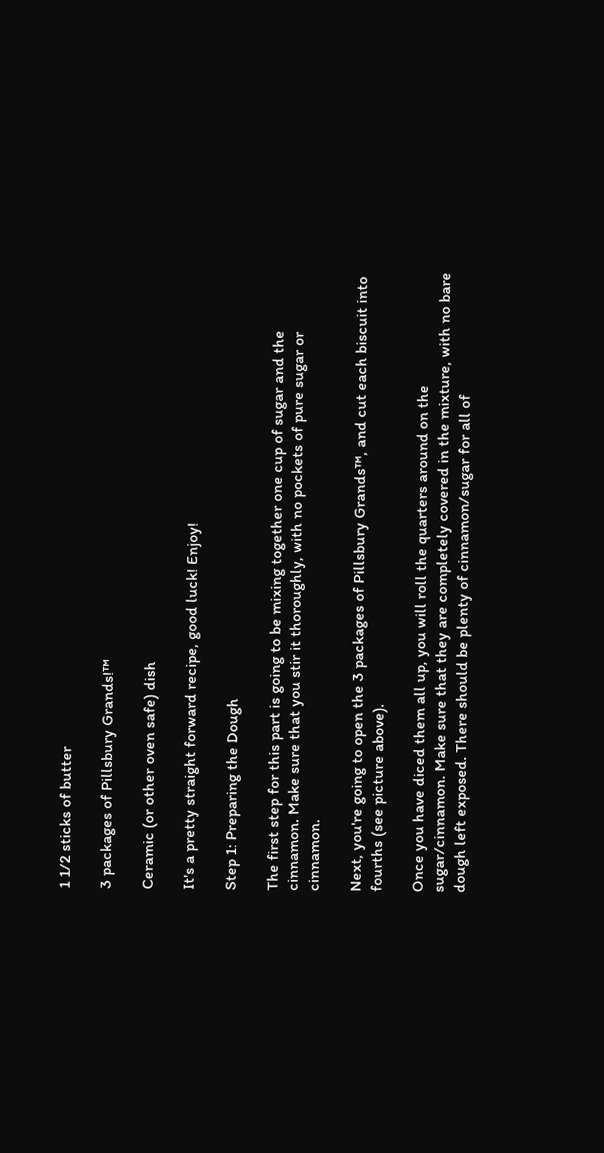1 1/2 sticks of butter

3 packages of Pillsbury Grands!™

Ceramic (or other oven safe) dish

It's a pretty straight forward recipe, good luck! Enjoy!

Step 1: Preparing the Dough

The first step for this part is going to be mixing together one cup of sugar and the cinnamon. Make sure that you stir it thoroughly, with no pockets of pure sugar or cinnamon.

Next, you're going to open the 3 packages of Pillsbury Grands™, and cut each biscuit into fourths (see picture above).

Once you have diced them all up, you will roll the quarters around on the sugar/cinnamon. Make sure that they are completely covered in the mixture, with no bare dough left exposed. There should be plenty of cinnamon/sugar for all of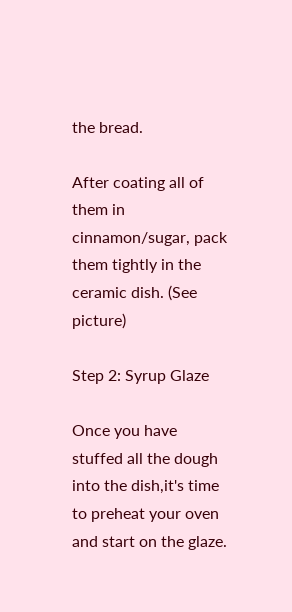the bread.

After coating all of them in cinnamon/sugar, pack them tightly in the ceramic dish. (See picture)

Step 2: Syrup Glaze

Once you have stuffed all the dough into the dish,it's time to preheat your oven and start on the glaze.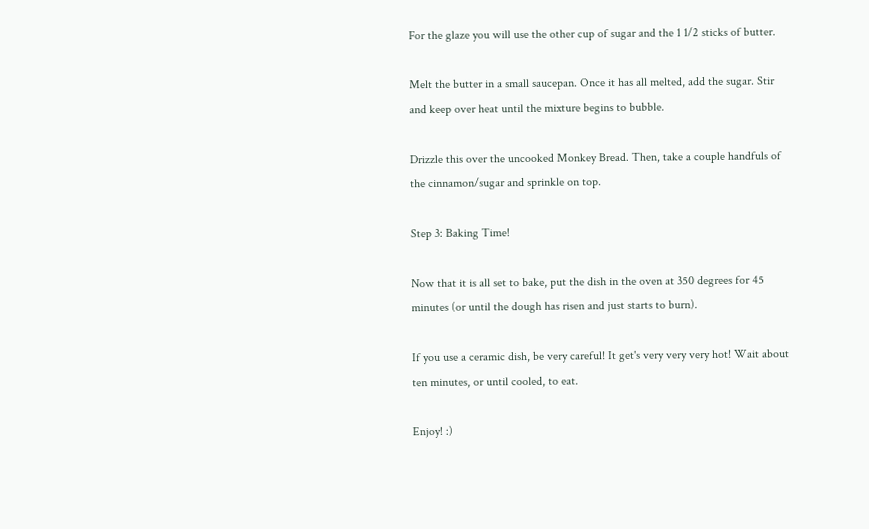For the glaze you will use the other cup of sugar and the 1 1/2 sticks of butter.

Melt the butter in a small saucepan. Once it has all melted, add the sugar. Stir and keep over heat until the mixture begins to bubble.

Drizzle this over the uncooked Monkey Bread. Then, take a couple handfuls of the cinnamon/sugar and sprinkle on top.

Step 3: Baking Time!

Now that it is all set to bake, put the dish in the oven at 350 degrees for 45 minutes (or until the dough has risen and just starts to burn).

If you use a ceramic dish, be very careful! It get's very very very hot! Wait about ten minutes, or until cooled, to eat.

Enjoy! :)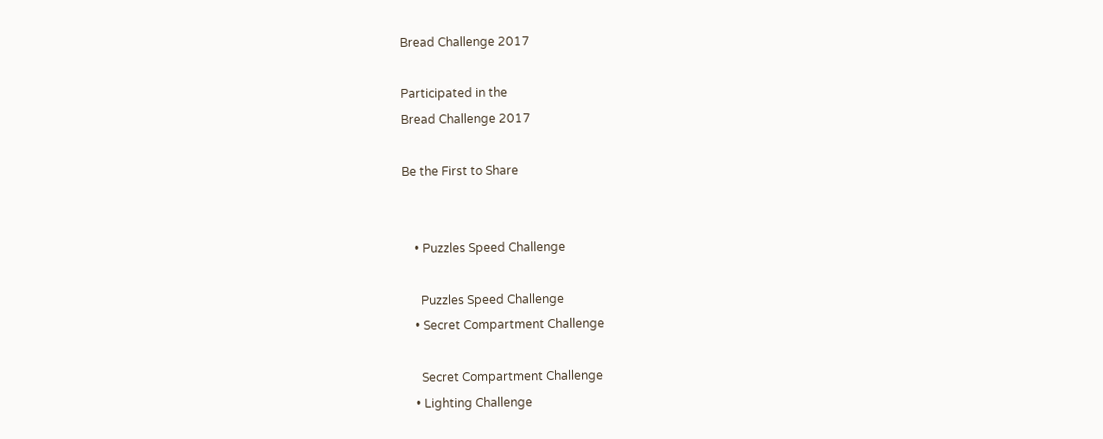Bread Challenge 2017

Participated in the
Bread Challenge 2017

Be the First to Share


    • Puzzles Speed Challenge

      Puzzles Speed Challenge
    • Secret Compartment Challenge

      Secret Compartment Challenge
    • Lighting Challenge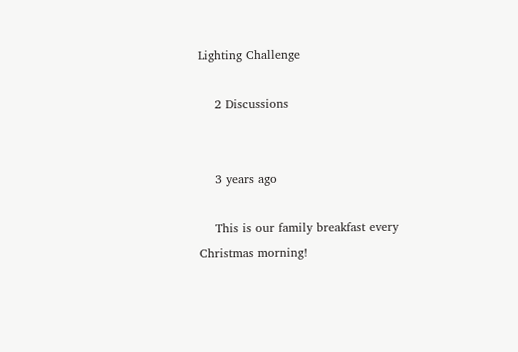Lighting Challenge

    2 Discussions


    3 years ago

    This is our family breakfast every Christmas morning!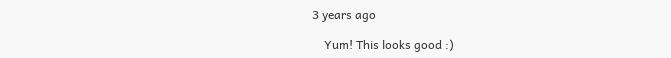3 years ago

    Yum! This looks good :)